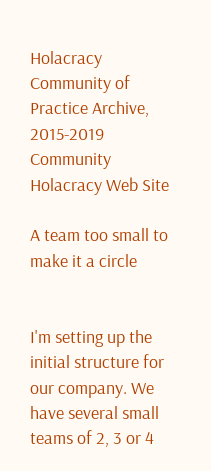Holacracy Community of Practice Archive, 2015-2019 Community Holacracy Web Site

A team too small to make it a circle


I'm setting up the initial structure for our company. We have several small teams of 2, 3 or 4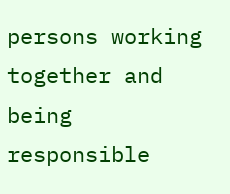persons working together and being responsible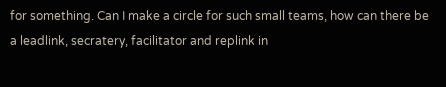for something. Can I make a circle for such small teams, how can there be a leadlink, secratery, facilitator and replink in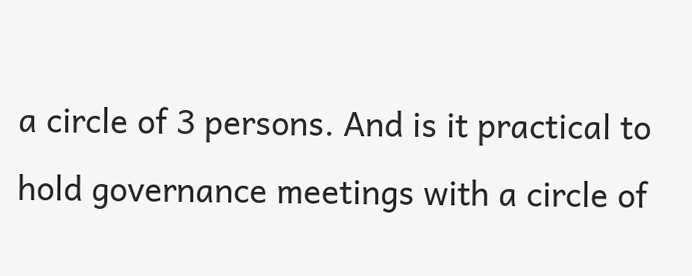a circle of 3 persons. And is it practical to hold governance meetings with a circle of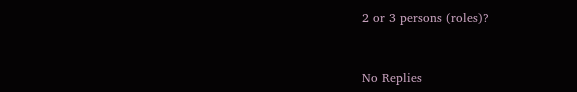2 or 3 persons (roles)?



No Replies